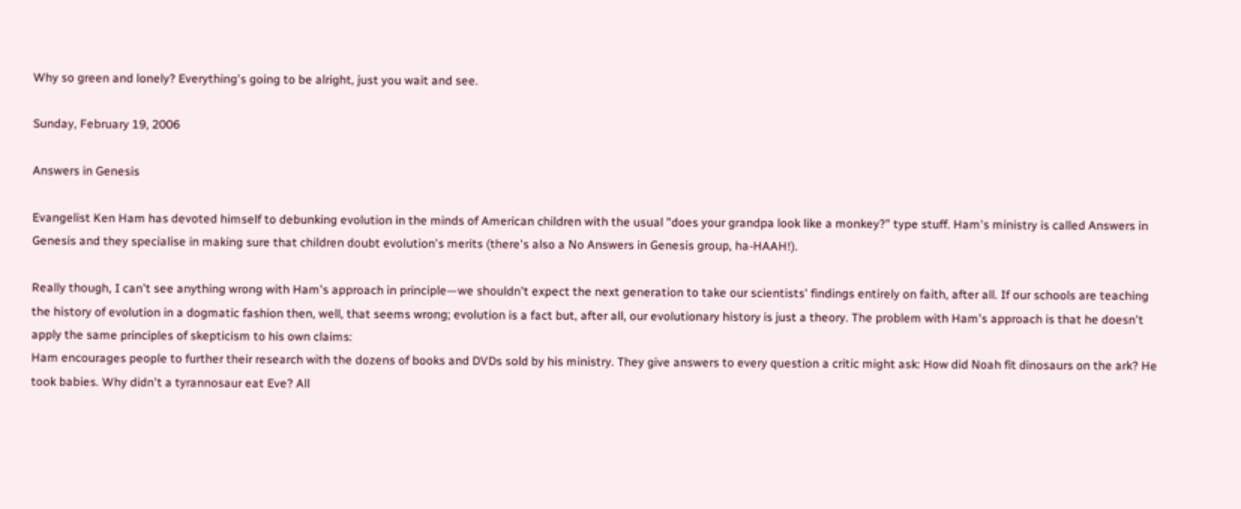Why so green and lonely? Everything's going to be alright, just you wait and see.

Sunday, February 19, 2006

Answers in Genesis

Evangelist Ken Ham has devoted himself to debunking evolution in the minds of American children with the usual "does your grandpa look like a monkey?" type stuff. Ham's ministry is called Answers in Genesis and they specialise in making sure that children doubt evolution's merits (there's also a No Answers in Genesis group, ha-HAAH!).

Really though, I can't see anything wrong with Ham's approach in principle—we shouldn't expect the next generation to take our scientists' findings entirely on faith, after all. If our schools are teaching the history of evolution in a dogmatic fashion then, well, that seems wrong; evolution is a fact but, after all, our evolutionary history is just a theory. The problem with Ham's approach is that he doesn't apply the same principles of skepticism to his own claims:
Ham encourages people to further their research with the dozens of books and DVDs sold by his ministry. They give answers to every question a critic might ask: How did Noah fit dinosaurs on the ark? He took babies. Why didn't a tyrannosaur eat Eve? All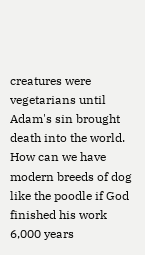creatures were vegetarians until Adam's sin brought death into the world. How can we have modern breeds of dog like the poodle if God finished his work 6,000 years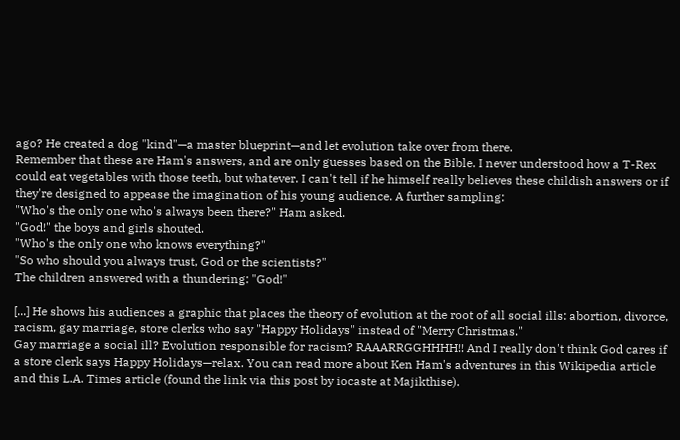ago? He created a dog "kind"—a master blueprint—and let evolution take over from there.
Remember that these are Ham's answers, and are only guesses based on the Bible. I never understood how a T-Rex could eat vegetables with those teeth, but whatever. I can't tell if he himself really believes these childish answers or if they're designed to appease the imagination of his young audience. A further sampling:
"Who's the only one who's always been there?" Ham asked.
"God!" the boys and girls shouted.
"Who's the only one who knows everything?"
"So who should you always trust, God or the scientists?"
The children answered with a thundering: "God!"

[...] He shows his audiences a graphic that places the theory of evolution at the root of all social ills: abortion, divorce, racism, gay marriage, store clerks who say "Happy Holidays" instead of "Merry Christmas."
Gay marriage a social ill? Evolution responsible for racism? RAAARRGGHHHH!! And I really don't think God cares if a store clerk says Happy Holidays—relax. You can read more about Ken Ham's adventures in this Wikipedia article and this L.A. Times article (found the link via this post by iocaste at Majikthise).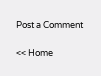Post a Comment

<< Home